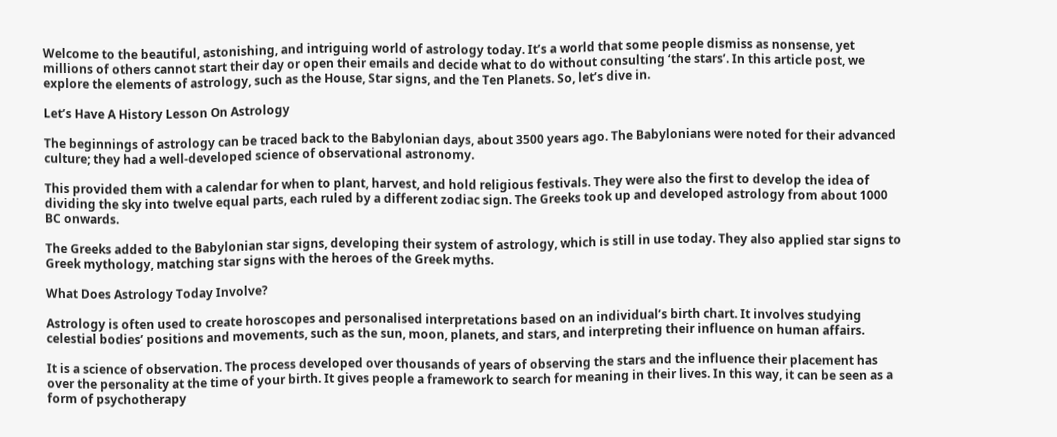Welcome to the beautiful, astonishing, and intriguing world of astrology today. It’s a world that some people dismiss as nonsense, yet millions of others cannot start their day or open their emails and decide what to do without consulting ‘the stars’. In this article post, we explore the elements of astrology, such as the House, Star signs, and the Ten Planets. So, let’s dive in.

Let’s Have A History Lesson On Astrology

The beginnings of astrology can be traced back to the Babylonian days, about 3500 years ago. The Babylonians were noted for their advanced culture; they had a well-developed science of observational astronomy.

This provided them with a calendar for when to plant, harvest, and hold religious festivals. They were also the first to develop the idea of dividing the sky into twelve equal parts, each ruled by a different zodiac sign. The Greeks took up and developed astrology from about 1000 BC onwards.

The Greeks added to the Babylonian star signs, developing their system of astrology, which is still in use today. They also applied star signs to Greek mythology, matching star signs with the heroes of the Greek myths.

What Does Astrology Today Involve?

Astrology is often used to create horoscopes and personalised interpretations based on an individual’s birth chart. It involves studying celestial bodies’ positions and movements, such as the sun, moon, planets, and stars, and interpreting their influence on human affairs.

It is a science of observation. The process developed over thousands of years of observing the stars and the influence their placement has over the personality at the time of your birth. It gives people a framework to search for meaning in their lives. In this way, it can be seen as a form of psychotherapy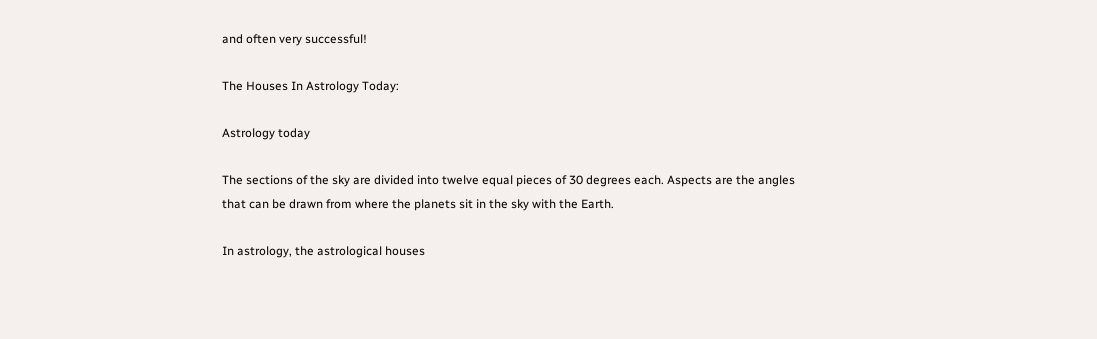and often very successful!

The Houses In Astrology Today:

Astrology today

The sections of the sky are divided into twelve equal pieces of 30 degrees each. Aspects are the angles that can be drawn from where the planets sit in the sky with the Earth.

In astrology, the astrological houses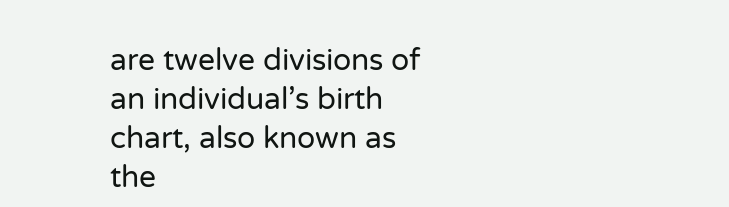are twelve divisions of an individual’s birth chart, also known as the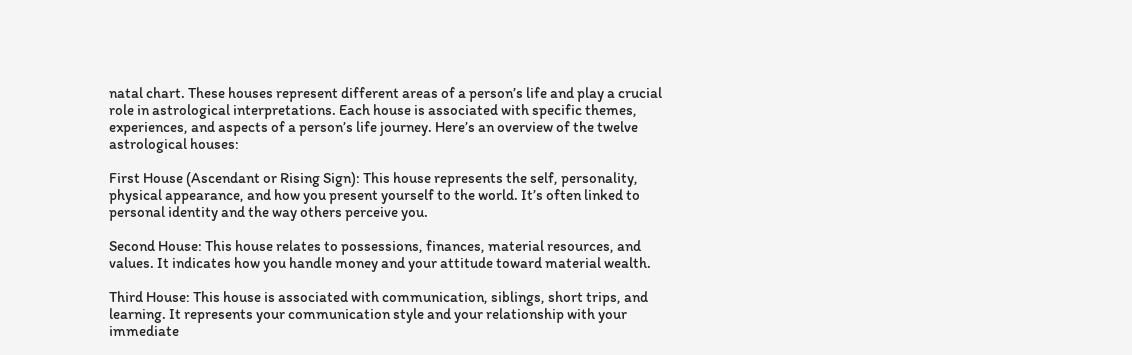natal chart. These houses represent different areas of a person’s life and play a crucial role in astrological interpretations. Each house is associated with specific themes, experiences, and aspects of a person’s life journey. Here’s an overview of the twelve astrological houses:

First House (Ascendant or Rising Sign): This house represents the self, personality, physical appearance, and how you present yourself to the world. It’s often linked to personal identity and the way others perceive you.

Second House: This house relates to possessions, finances, material resources, and values. It indicates how you handle money and your attitude toward material wealth.

Third House: This house is associated with communication, siblings, short trips, and learning. It represents your communication style and your relationship with your immediate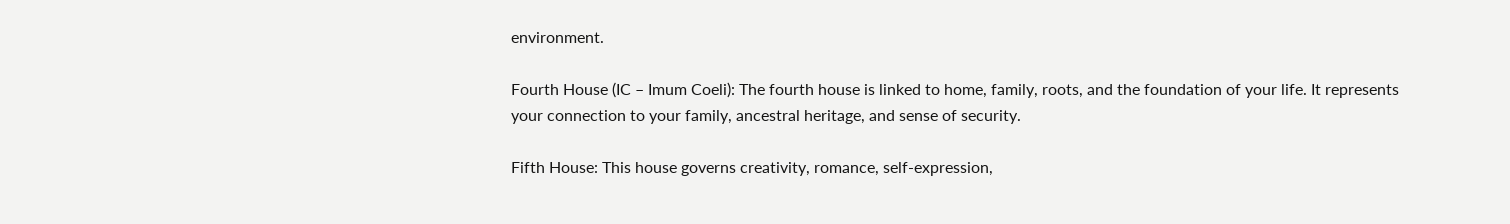environment.

Fourth House (IC – Imum Coeli): The fourth house is linked to home, family, roots, and the foundation of your life. It represents your connection to your family, ancestral heritage, and sense of security.

Fifth House: This house governs creativity, romance, self-expression,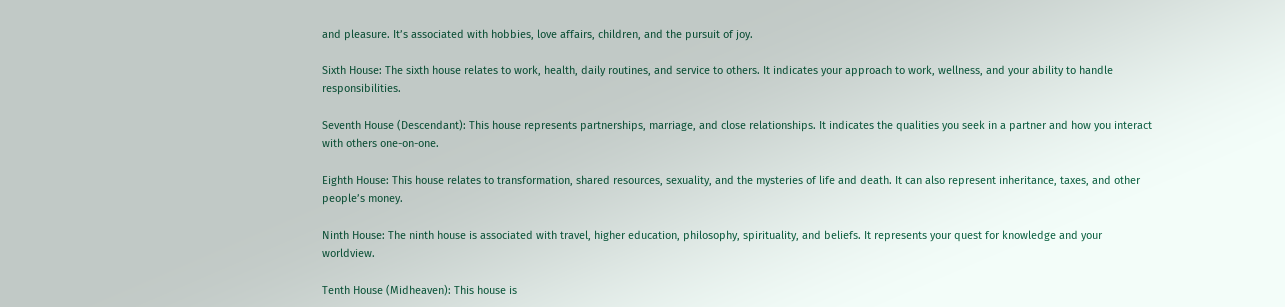and pleasure. It’s associated with hobbies, love affairs, children, and the pursuit of joy.

Sixth House: The sixth house relates to work, health, daily routines, and service to others. It indicates your approach to work, wellness, and your ability to handle responsibilities.

Seventh House (Descendant): This house represents partnerships, marriage, and close relationships. It indicates the qualities you seek in a partner and how you interact with others one-on-one.

Eighth House: This house relates to transformation, shared resources, sexuality, and the mysteries of life and death. It can also represent inheritance, taxes, and other people’s money.

Ninth House: The ninth house is associated with travel, higher education, philosophy, spirituality, and beliefs. It represents your quest for knowledge and your worldview.

Tenth House (Midheaven): This house is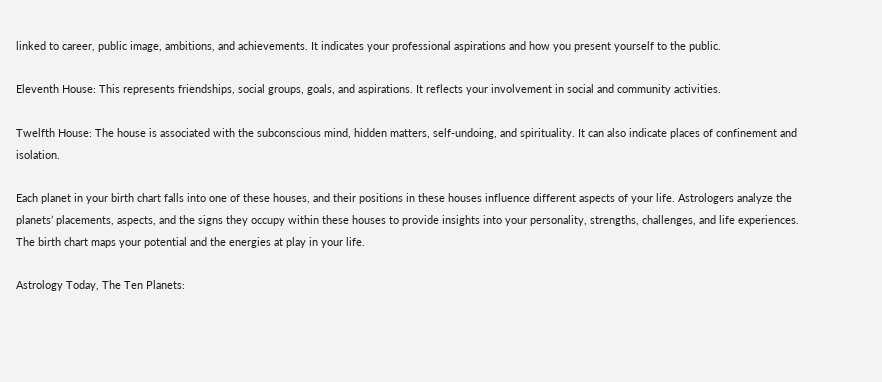linked to career, public image, ambitions, and achievements. It indicates your professional aspirations and how you present yourself to the public.

Eleventh House: This represents friendships, social groups, goals, and aspirations. It reflects your involvement in social and community activities.

Twelfth House: The house is associated with the subconscious mind, hidden matters, self-undoing, and spirituality. It can also indicate places of confinement and isolation.

Each planet in your birth chart falls into one of these houses, and their positions in these houses influence different aspects of your life. Astrologers analyze the planets’ placements, aspects, and the signs they occupy within these houses to provide insights into your personality, strengths, challenges, and life experiences. The birth chart maps your potential and the energies at play in your life.

Astrology Today, The Ten Planets: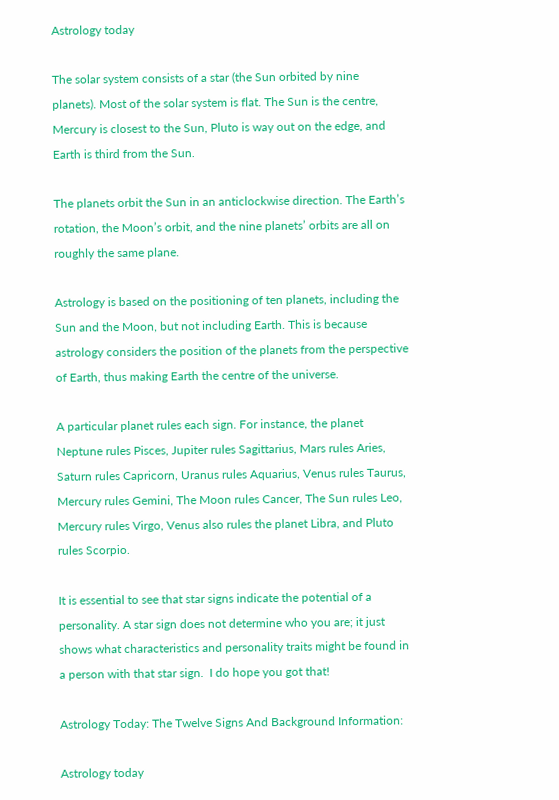Astrology today

The solar system consists of a star (the Sun orbited by nine planets). Most of the solar system is flat. The Sun is the centre, Mercury is closest to the Sun, Pluto is way out on the edge, and Earth is third from the Sun.

The planets orbit the Sun in an anticlockwise direction. The Earth’s rotation, the Moon’s orbit, and the nine planets’ orbits are all on roughly the same plane.

Astrology is based on the positioning of ten planets, including the Sun and the Moon, but not including Earth. This is because astrology considers the position of the planets from the perspective of Earth, thus making Earth the centre of the universe.

A particular planet rules each sign. For instance, the planet Neptune rules Pisces, Jupiter rules Sagittarius, Mars rules Aries, Saturn rules Capricorn, Uranus rules Aquarius, Venus rules Taurus, Mercury rules Gemini, The Moon rules Cancer, The Sun rules Leo, Mercury rules Virgo, Venus also rules the planet Libra, and Pluto rules Scorpio.

It is essential to see that star signs indicate the potential of a personality. A star sign does not determine who you are; it just shows what characteristics and personality traits might be found in a person with that star sign.  I do hope you got that!

Astrology Today: The Twelve Signs And Background Information:

Astrology today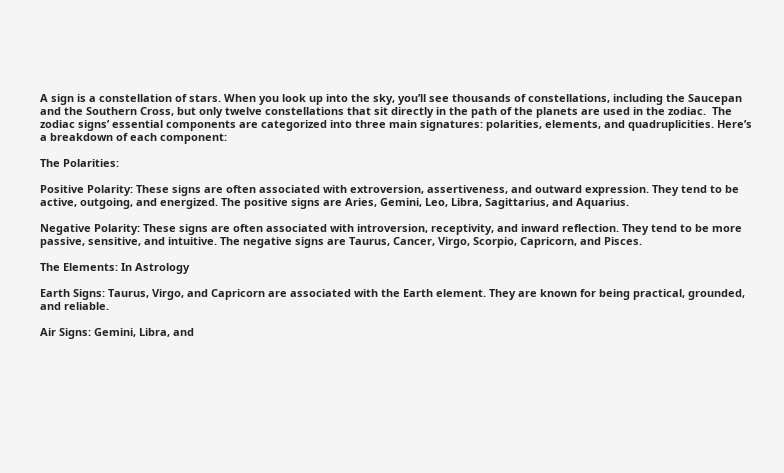A sign is a constellation of stars. When you look up into the sky, you’ll see thousands of constellations, including the Saucepan and the Southern Cross, but only twelve constellations that sit directly in the path of the planets are used in the zodiac.  The zodiac signs’ essential components are categorized into three main signatures: polarities, elements, and quadruplicities. Here’s a breakdown of each component:

The Polarities:

Positive Polarity: These signs are often associated with extroversion, assertiveness, and outward expression. They tend to be active, outgoing, and energized. The positive signs are Aries, Gemini, Leo, Libra, Sagittarius, and Aquarius.

Negative Polarity: These signs are often associated with introversion, receptivity, and inward reflection. They tend to be more passive, sensitive, and intuitive. The negative signs are Taurus, Cancer, Virgo, Scorpio, Capricorn, and Pisces.

The Elements: In Astrology

Earth Signs: Taurus, Virgo, and Capricorn are associated with the Earth element. They are known for being practical, grounded, and reliable.

Air Signs: Gemini, Libra, and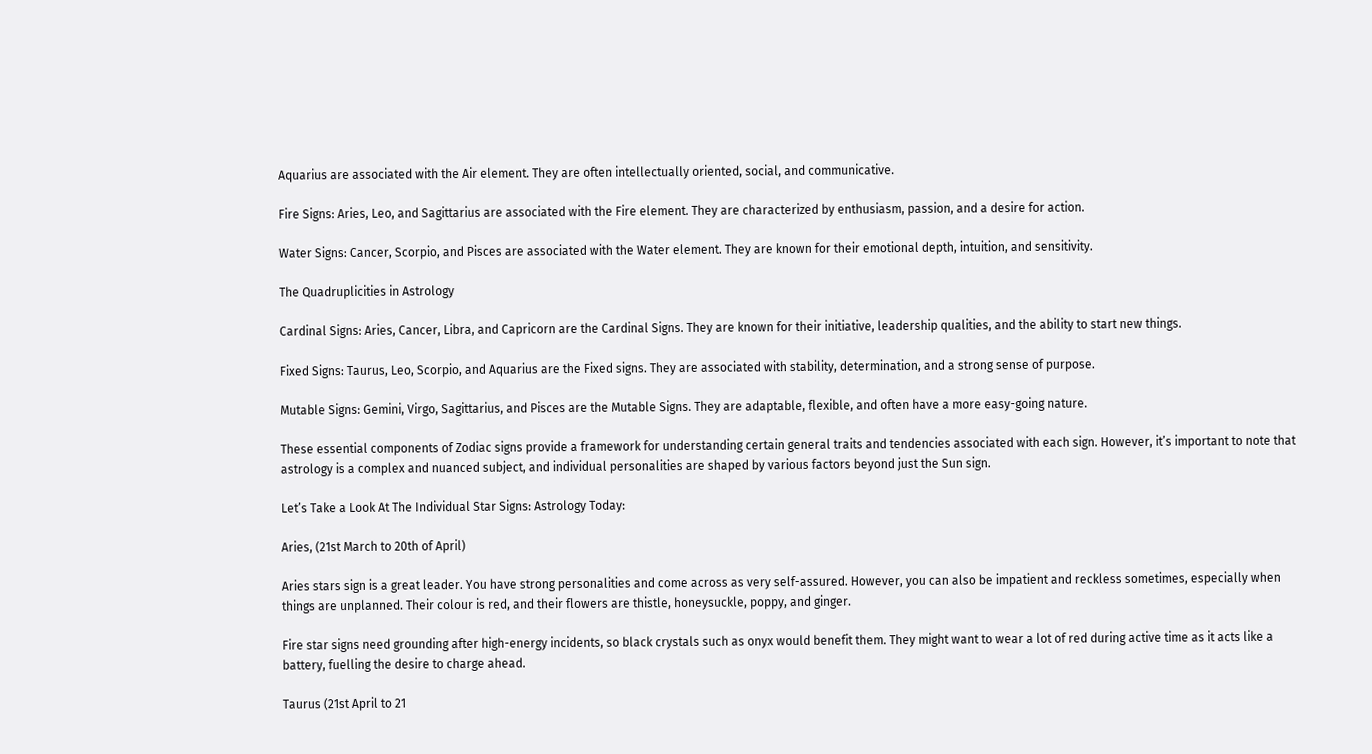Aquarius are associated with the Air element. They are often intellectually oriented, social, and communicative.

Fire Signs: Aries, Leo, and Sagittarius are associated with the Fire element. They are characterized by enthusiasm, passion, and a desire for action.

Water Signs: Cancer, Scorpio, and Pisces are associated with the Water element. They are known for their emotional depth, intuition, and sensitivity.

The Quadruplicities in Astrology

Cardinal Signs: Aries, Cancer, Libra, and Capricorn are the Cardinal Signs. They are known for their initiative, leadership qualities, and the ability to start new things.

Fixed Signs: Taurus, Leo, Scorpio, and Aquarius are the Fixed signs. They are associated with stability, determination, and a strong sense of purpose.

Mutable Signs: Gemini, Virgo, Sagittarius, and Pisces are the Mutable Signs. They are adaptable, flexible, and often have a more easy-going nature.

These essential components of Zodiac signs provide a framework for understanding certain general traits and tendencies associated with each sign. However, it’s important to note that astrology is a complex and nuanced subject, and individual personalities are shaped by various factors beyond just the Sun sign.

Let’s Take a Look At The Individual Star Signs: Astrology Today:

Aries, (21st March to 20th of April)

Aries stars sign is a great leader. You have strong personalities and come across as very self-assured. However, you can also be impatient and reckless sometimes, especially when things are unplanned. Their colour is red, and their flowers are thistle, honeysuckle, poppy, and ginger.

Fire star signs need grounding after high-energy incidents, so black crystals such as onyx would benefit them. They might want to wear a lot of red during active time as it acts like a battery, fuelling the desire to charge ahead.

Taurus (21st April to 21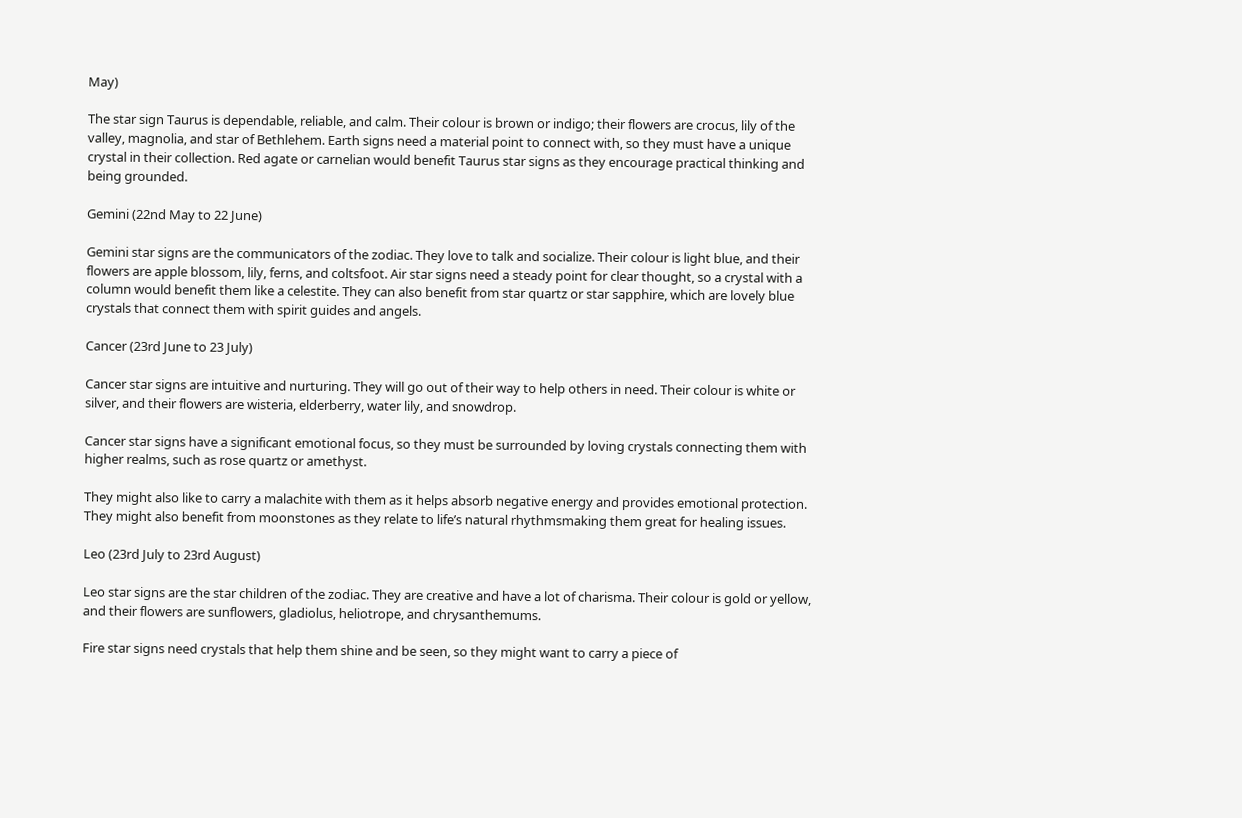May)

The star sign Taurus is dependable, reliable, and calm. Their colour is brown or indigo; their flowers are crocus, lily of the valley, magnolia, and star of Bethlehem. Earth signs need a material point to connect with, so they must have a unique crystal in their collection. Red agate or carnelian would benefit Taurus star signs as they encourage practical thinking and being grounded.

Gemini (22nd May to 22 June)

Gemini star signs are the communicators of the zodiac. They love to talk and socialize. Their colour is light blue, and their flowers are apple blossom, lily, ferns, and coltsfoot. Air star signs need a steady point for clear thought, so a crystal with a column would benefit them like a celestite. They can also benefit from star quartz or star sapphire, which are lovely blue crystals that connect them with spirit guides and angels.

Cancer (23rd June to 23 July)

Cancer star signs are intuitive and nurturing. They will go out of their way to help others in need. Their colour is white or silver, and their flowers are wisteria, elderberry, water lily, and snowdrop.

Cancer star signs have a significant emotional focus, so they must be surrounded by loving crystals connecting them with higher realms, such as rose quartz or amethyst.

They might also like to carry a malachite with them as it helps absorb negative energy and provides emotional protection. They might also benefit from moonstones as they relate to life’s natural rhythmsmaking them great for healing issues.

Leo (23rd July to 23rd August)

Leo star signs are the star children of the zodiac. They are creative and have a lot of charisma. Their colour is gold or yellow, and their flowers are sunflowers, gladiolus, heliotrope, and chrysanthemums.

Fire star signs need crystals that help them shine and be seen, so they might want to carry a piece of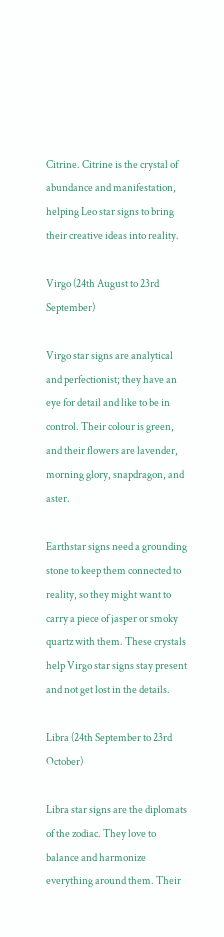Citrine. Citrine is the crystal of abundance and manifestation, helping Leo star signs to bring their creative ideas into reality.

Virgo (24th August to 23rd September)

Virgo star signs are analytical and perfectionist; they have an eye for detail and like to be in control. Their colour is green, and their flowers are lavender, morning glory, snapdragon, and aster.

Earthstar signs need a grounding stone to keep them connected to reality, so they might want to carry a piece of jasper or smoky quartz with them. These crystals help Virgo star signs stay present and not get lost in the details.

Libra (24th September to 23rd October)

Libra star signs are the diplomats of the zodiac. They love to balance and harmonize everything around them. Their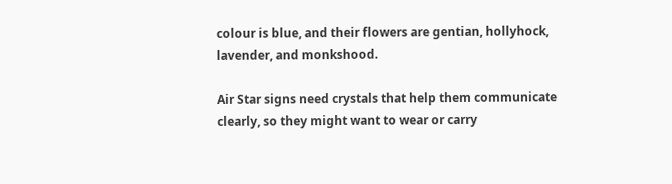colour is blue, and their flowers are gentian, hollyhock, lavender, and monkshood.

Air Star signs need crystals that help them communicate clearly, so they might want to wear or carry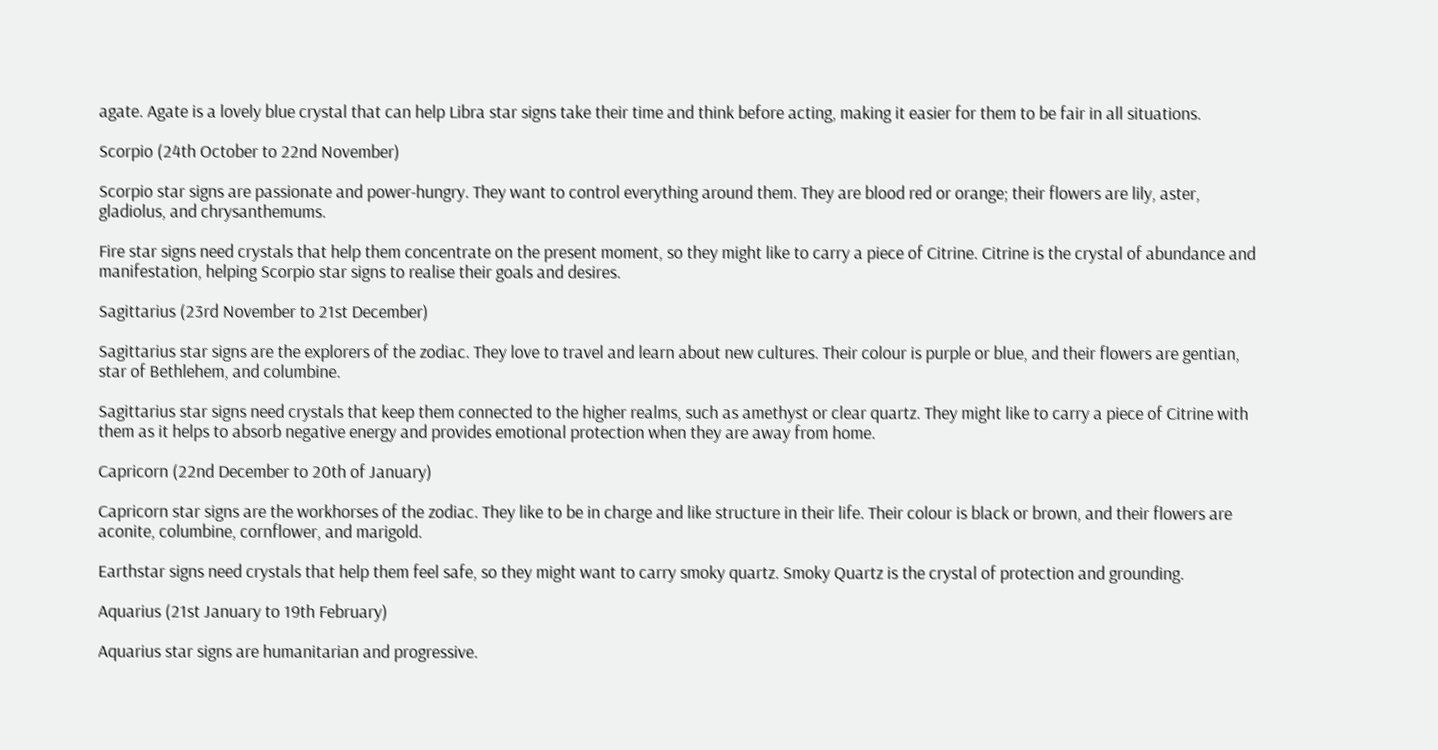agate. Agate is a lovely blue crystal that can help Libra star signs take their time and think before acting, making it easier for them to be fair in all situations.

Scorpio (24th October to 22nd November)

Scorpio star signs are passionate and power-hungry. They want to control everything around them. They are blood red or orange; their flowers are lily, aster, gladiolus, and chrysanthemums.

Fire star signs need crystals that help them concentrate on the present moment, so they might like to carry a piece of Citrine. Citrine is the crystal of abundance and manifestation, helping Scorpio star signs to realise their goals and desires.

Sagittarius (23rd November to 21st December)

Sagittarius star signs are the explorers of the zodiac. They love to travel and learn about new cultures. Their colour is purple or blue, and their flowers are gentian, star of Bethlehem, and columbine.

Sagittarius star signs need crystals that keep them connected to the higher realms, such as amethyst or clear quartz. They might like to carry a piece of Citrine with them as it helps to absorb negative energy and provides emotional protection when they are away from home.

Capricorn (22nd December to 20th of January)

Capricorn star signs are the workhorses of the zodiac. They like to be in charge and like structure in their life. Their colour is black or brown, and their flowers are aconite, columbine, cornflower, and marigold.

Earthstar signs need crystals that help them feel safe, so they might want to carry smoky quartz. Smoky Quartz is the crystal of protection and grounding.

Aquarius (21st January to 19th February)

Aquarius star signs are humanitarian and progressive.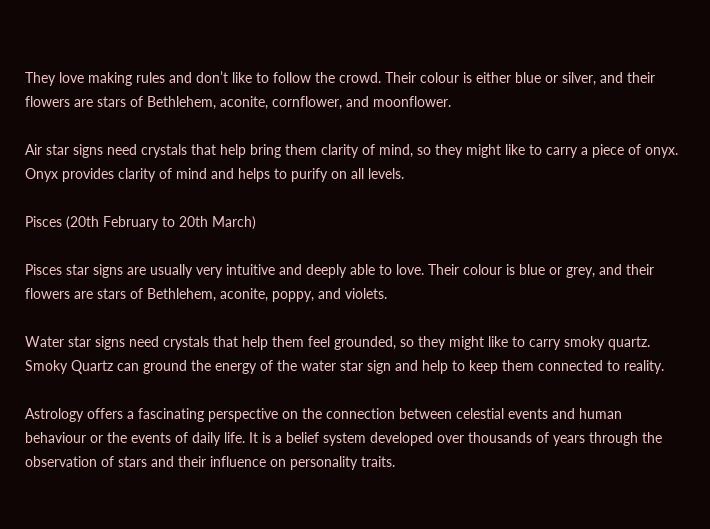They love making rules and don’t like to follow the crowd. Their colour is either blue or silver, and their flowers are stars of Bethlehem, aconite, cornflower, and moonflower.

Air star signs need crystals that help bring them clarity of mind, so they might like to carry a piece of onyx. Onyx provides clarity of mind and helps to purify on all levels.

Pisces (20th February to 20th March)

Pisces star signs are usually very intuitive and deeply able to love. Their colour is blue or grey, and their flowers are stars of Bethlehem, aconite, poppy, and violets.

Water star signs need crystals that help them feel grounded, so they might like to carry smoky quartz. Smoky Quartz can ground the energy of the water star sign and help to keep them connected to reality.

Astrology offers a fascinating perspective on the connection between celestial events and human behaviour or the events of daily life. It is a belief system developed over thousands of years through the observation of stars and their influence on personality traits.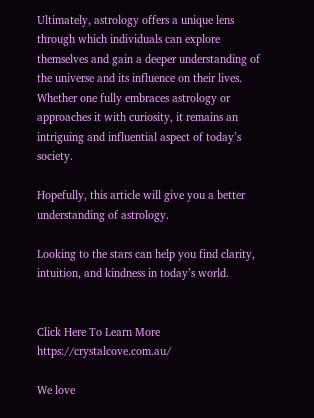Ultimately, astrology offers a unique lens through which individuals can explore themselves and gain a deeper understanding of the universe and its influence on their lives. Whether one fully embraces astrology or approaches it with curiosity, it remains an intriguing and influential aspect of today’s society.

Hopefully, this article will give you a better understanding of astrology.

Looking to the stars can help you find clarity, intuition, and kindness in today’s world.


Click Here To Learn More https://crystalcove.com.au/

We love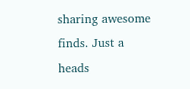sharing awesome finds. Just a heads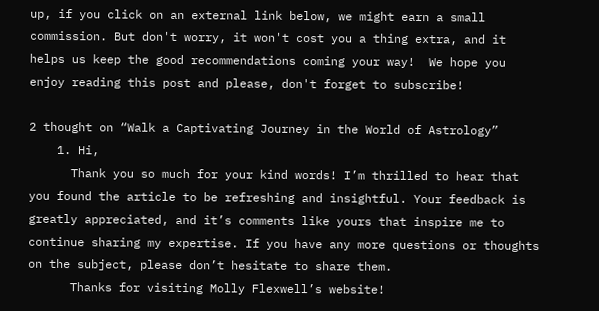up, if you click on an external link below, we might earn a small commission. But don't worry, it won't cost you a thing extra, and it helps us keep the good recommendations coming your way!  We hope you enjoy reading this post and please, don't forget to subscribe!

2 thought on “Walk a Captivating Journey in the World of Astrology”
    1. Hi,
      Thank you so much for your kind words! I’m thrilled to hear that you found the article to be refreshing and insightful. Your feedback is greatly appreciated, and it’s comments like yours that inspire me to continue sharing my expertise. If you have any more questions or thoughts on the subject, please don’t hesitate to share them.
      Thanks for visiting Molly Flexwell’s website!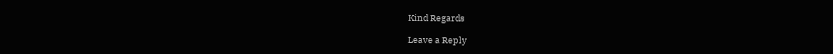Kind Regards

Leave a Reply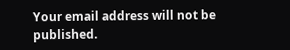Your email address will not be published.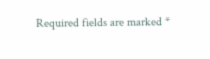Required fields are marked *